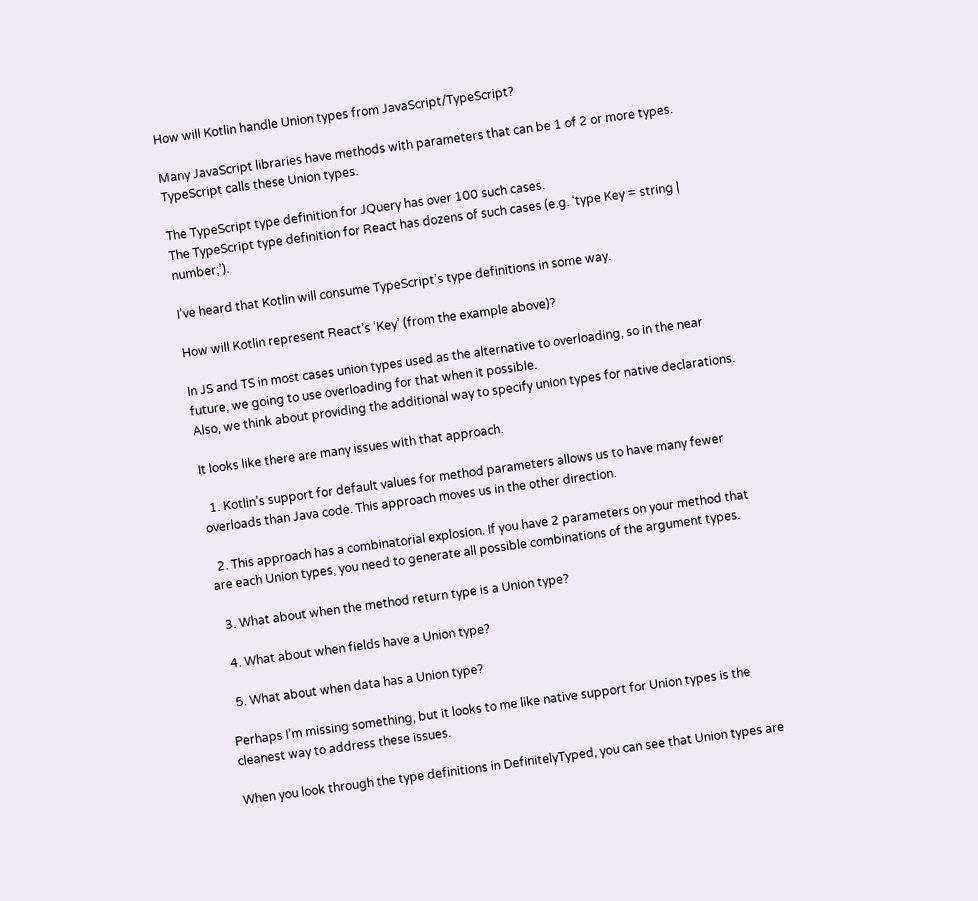How will Kotlin handle Union types from JavaScript/TypeScript?

Many JavaScript libraries have methods with parameters that can be 1 of 2 or more types.
TypeScript calls these Union types.

The TypeScript type definition for JQuery has over 100 such cases.
The TypeScript type definition for React has dozens of such cases (e.g. ‘type Key = string | number;’).

I’ve heard that Kotlin will consume TypeScript’s type definitions in some way.

How will Kotlin represent React’s ‘Key’ (from the example above)?

In JS and TS in most cases union types used as the alternative to overloading, so in the near future, we going to use overloading for that when it possible.
Also, we think about providing the additional way to specify union types for native declarations.

It looks like there are many issues with that approach.

  1. Kotlin’s support for default values for method parameters allows us to have many fewer overloads than Java code. This approach moves us in the other direction.

  2. This approach has a combinatorial explosion. If you have 2 parameters on your method that are each Union types, you need to generate all possible combinations of the argument types.

  3. What about when the method return type is a Union type?

  4. What about when fields have a Union type?

  5. What about when data has a Union type?

Perhaps I’m missing something, but it looks to me like native support for Union types is the cleanest way to address these issues.

When you look through the type definitions in DefinitelyTyped, you can see that Union types are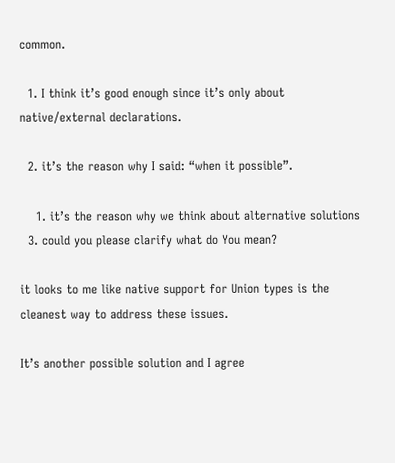common.

  1. I think it’s good enough since it’s only about native/external declarations.

  2. it’s the reason why I said: “when it possible”.

    1. it’s the reason why we think about alternative solutions
  3. could you please clarify what do You mean?

it looks to me like native support for Union types is the cleanest way to address these issues.

It’s another possible solution and I agree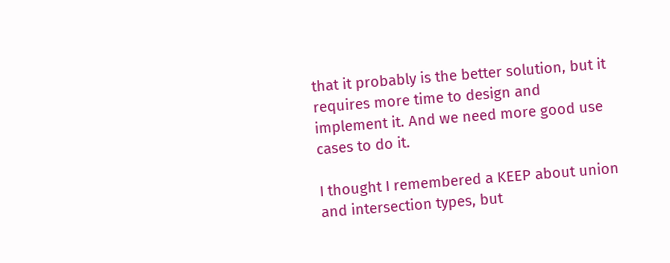that it probably is the better solution, but it requires more time to design and implement it. And we need more good use cases to do it.

I thought I remembered a KEEP about union and intersection types, but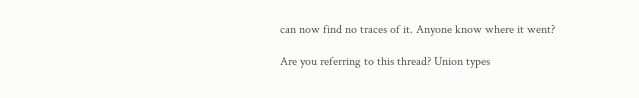can now find no traces of it. Anyone know where it went?

Are you referring to this thread? Union types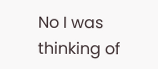No I was thinking of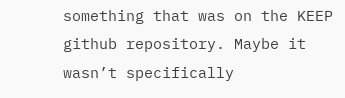something that was on the KEEP github repository. Maybe it wasn’t specifically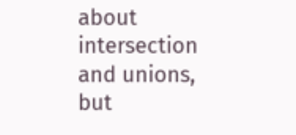about intersection and unions, but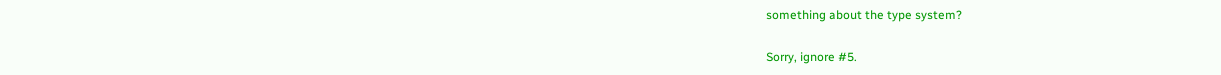something about the type system?

Sorry, ignore #5.